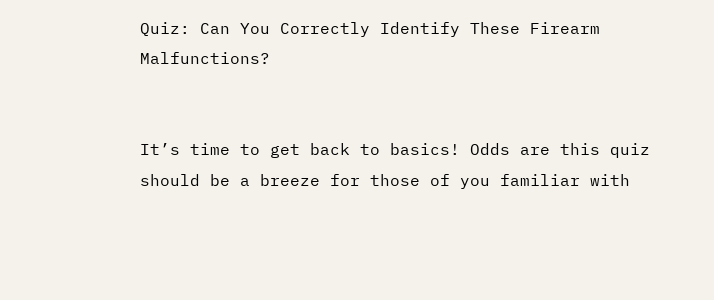Quiz: Can You Correctly Identify These Firearm Malfunctions?


It’s time to get back to basics! Odds are this quiz should be a breeze for those of you familiar with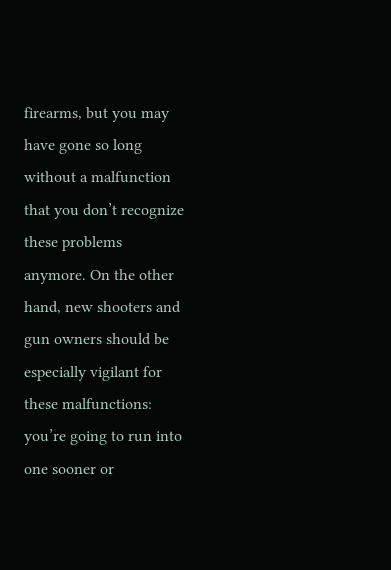firearms, but you may have gone so long without a malfunction that you don’t recognize these problems anymore. On the other hand, new shooters and gun owners should be especially vigilant for these malfunctions: you’re going to run into one sooner or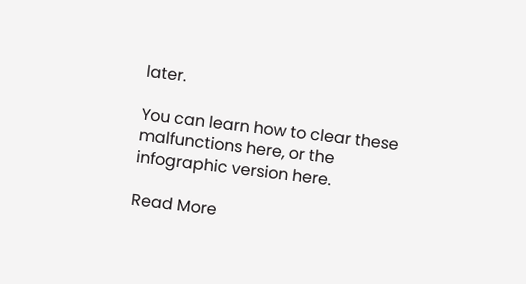later.

You can learn how to clear these malfunctions here, or the infographic version here.

Read More